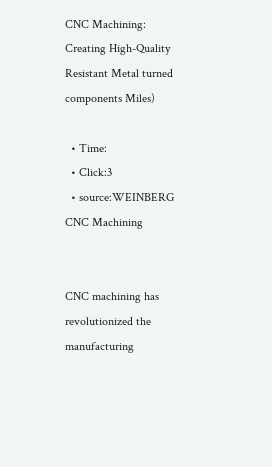CNC Machining: Creating High-Quality Resistant Metal turned components Miles)

  • Time:
  • Click:3
  • source:WEINBERG CNC Machining


CNC machining has revolutionized the manufacturing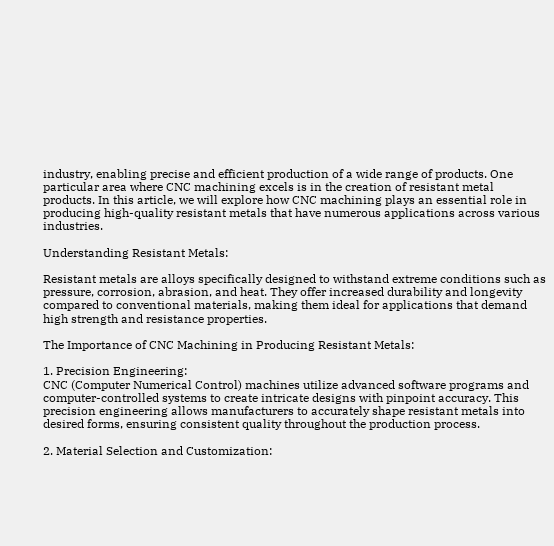industry, enabling precise and efficient production of a wide range of products. One particular area where CNC machining excels is in the creation of resistant metal products. In this article, we will explore how CNC machining plays an essential role in producing high-quality resistant metals that have numerous applications across various industries.

Understanding Resistant Metals:

Resistant metals are alloys specifically designed to withstand extreme conditions such as pressure, corrosion, abrasion, and heat. They offer increased durability and longevity compared to conventional materials, making them ideal for applications that demand high strength and resistance properties.

The Importance of CNC Machining in Producing Resistant Metals:

1. Precision Engineering:
CNC (Computer Numerical Control) machines utilize advanced software programs and computer-controlled systems to create intricate designs with pinpoint accuracy. This precision engineering allows manufacturers to accurately shape resistant metals into desired forms, ensuring consistent quality throughout the production process.

2. Material Selection and Customization: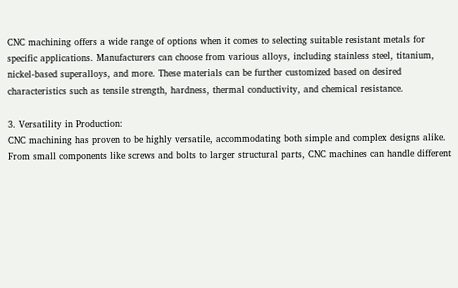CNC machining offers a wide range of options when it comes to selecting suitable resistant metals for specific applications. Manufacturers can choose from various alloys, including stainless steel, titanium, nickel-based superalloys, and more. These materials can be further customized based on desired characteristics such as tensile strength, hardness, thermal conductivity, and chemical resistance.

3. Versatility in Production:
CNC machining has proven to be highly versatile, accommodating both simple and complex designs alike. From small components like screws and bolts to larger structural parts, CNC machines can handle different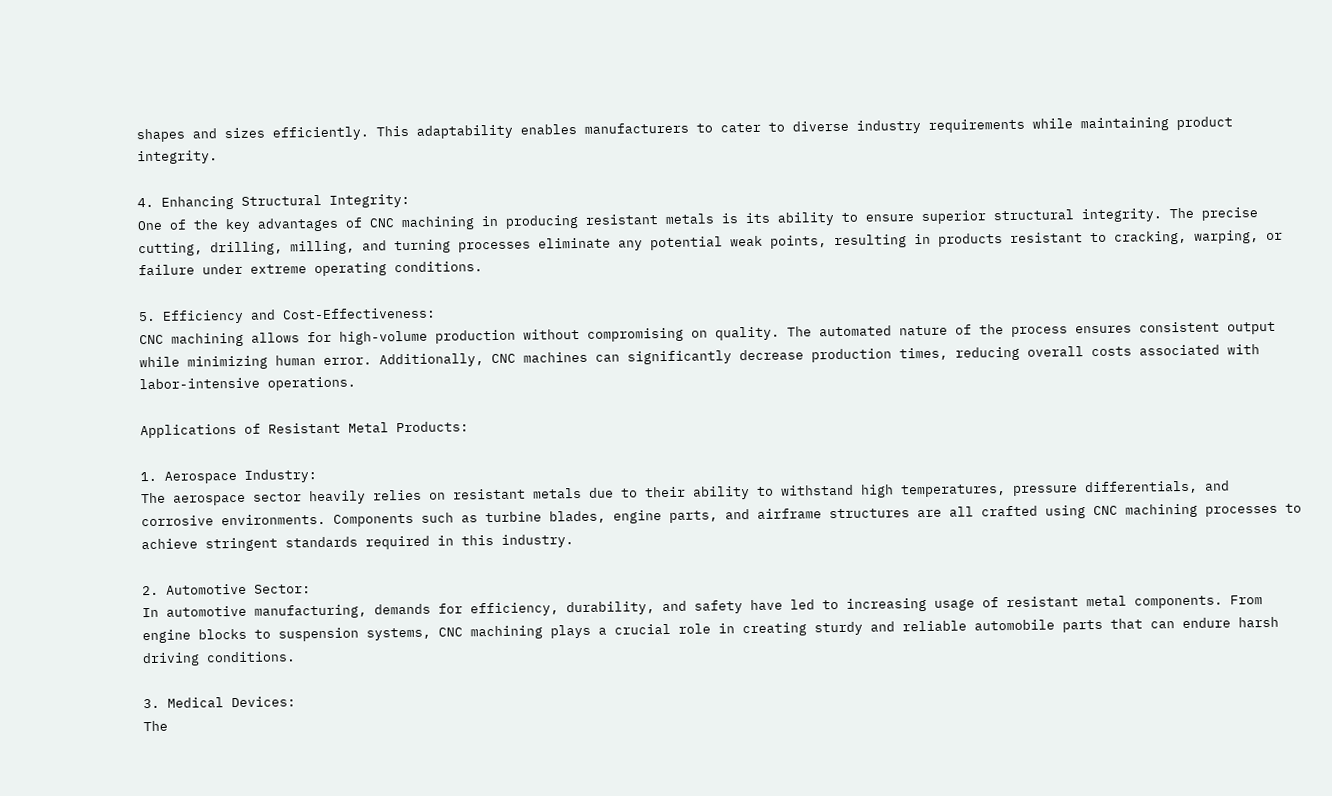shapes and sizes efficiently. This adaptability enables manufacturers to cater to diverse industry requirements while maintaining product integrity.

4. Enhancing Structural Integrity:
One of the key advantages of CNC machining in producing resistant metals is its ability to ensure superior structural integrity. The precise cutting, drilling, milling, and turning processes eliminate any potential weak points, resulting in products resistant to cracking, warping, or failure under extreme operating conditions.

5. Efficiency and Cost-Effectiveness:
CNC machining allows for high-volume production without compromising on quality. The automated nature of the process ensures consistent output while minimizing human error. Additionally, CNC machines can significantly decrease production times, reducing overall costs associated with labor-intensive operations.

Applications of Resistant Metal Products:

1. Aerospace Industry:
The aerospace sector heavily relies on resistant metals due to their ability to withstand high temperatures, pressure differentials, and corrosive environments. Components such as turbine blades, engine parts, and airframe structures are all crafted using CNC machining processes to achieve stringent standards required in this industry.

2. Automotive Sector:
In automotive manufacturing, demands for efficiency, durability, and safety have led to increasing usage of resistant metal components. From engine blocks to suspension systems, CNC machining plays a crucial role in creating sturdy and reliable automobile parts that can endure harsh driving conditions.

3. Medical Devices:
The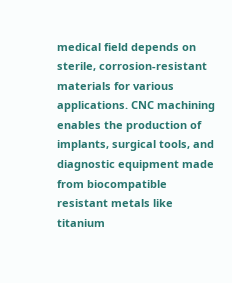medical field depends on sterile, corrosion-resistant materials for various applications. CNC machining enables the production of implants, surgical tools, and diagnostic equipment made from biocompatible resistant metals like titanium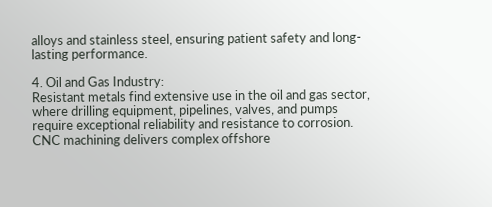alloys and stainless steel, ensuring patient safety and long-lasting performance.

4. Oil and Gas Industry:
Resistant metals find extensive use in the oil and gas sector, where drilling equipment, pipelines, valves, and pumps require exceptional reliability and resistance to corrosion. CNC machining delivers complex offshore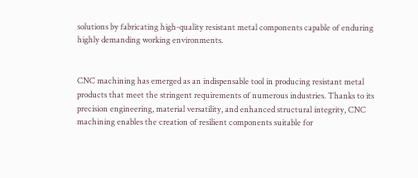solutions by fabricating high-quality resistant metal components capable of enduring highly demanding working environments.


CNC machining has emerged as an indispensable tool in producing resistant metal products that meet the stringent requirements of numerous industries. Thanks to its precision engineering, material versatility, and enhanced structural integrity, CNC machining enables the creation of resilient components suitable for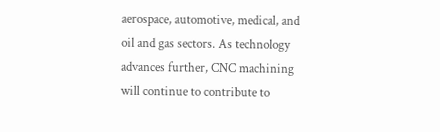aerospace, automotive, medical, and oil and gas sectors. As technology advances further, CNC machining will continue to contribute to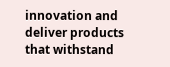innovation and deliver products that withstand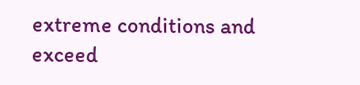extreme conditions and exceed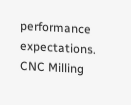performance expectations. CNC Milling